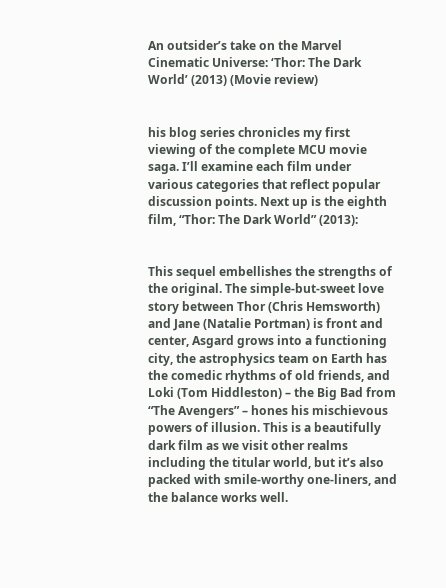An outsider’s take on the Marvel Cinematic Universe: ‘Thor: The Dark World’ (2013) (Movie review)


his blog series chronicles my first viewing of the complete MCU movie saga. I’ll examine each film under various categories that reflect popular discussion points. Next up is the eighth film, “Thor: The Dark World” (2013):


This sequel embellishes the strengths of the original. The simple-but-sweet love story between Thor (Chris Hemsworth) and Jane (Natalie Portman) is front and center, Asgard grows into a functioning city, the astrophysics team on Earth has the comedic rhythms of old friends, and Loki (Tom Hiddleston) – the Big Bad from “The Avengers” – hones his mischievous powers of illusion. This is a beautifully dark film as we visit other realms including the titular world, but it’s also packed with smile-worthy one-liners, and the balance works well.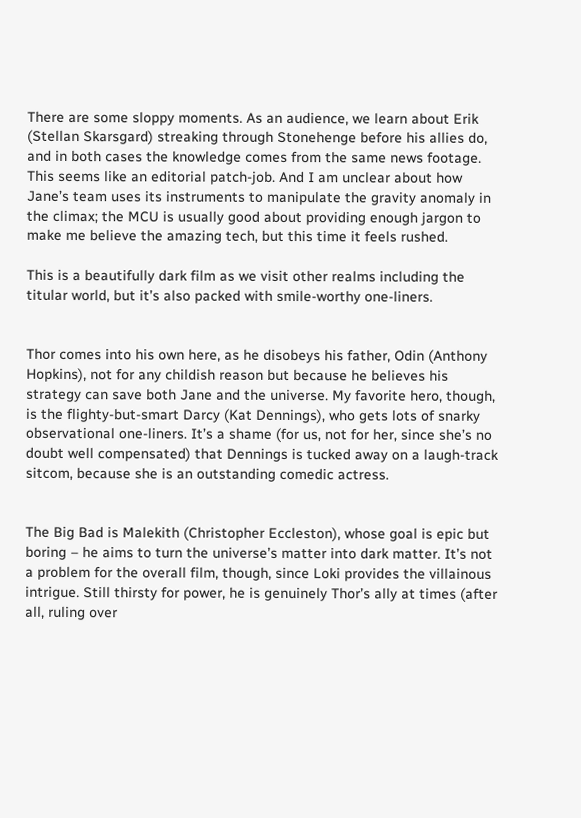There are some sloppy moments. As an audience, we learn about Erik (Stellan Skarsgard) streaking through Stonehenge before his allies do, and in both cases the knowledge comes from the same news footage. This seems like an editorial patch-job. And I am unclear about how Jane’s team uses its instruments to manipulate the gravity anomaly in the climax; the MCU is usually good about providing enough jargon to make me believe the amazing tech, but this time it feels rushed.

This is a beautifully dark film as we visit other realms including the titular world, but it’s also packed with smile-worthy one-liners.


Thor comes into his own here, as he disobeys his father, Odin (Anthony Hopkins), not for any childish reason but because he believes his strategy can save both Jane and the universe. My favorite hero, though, is the flighty-but-smart Darcy (Kat Dennings), who gets lots of snarky observational one-liners. It’s a shame (for us, not for her, since she’s no doubt well compensated) that Dennings is tucked away on a laugh-track sitcom, because she is an outstanding comedic actress.


The Big Bad is Malekith (Christopher Eccleston), whose goal is epic but boring – he aims to turn the universe’s matter into dark matter. It’s not a problem for the overall film, though, since Loki provides the villainous intrigue. Still thirsty for power, he is genuinely Thor’s ally at times (after all, ruling over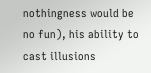nothingness would be no fun), his ability to cast illusions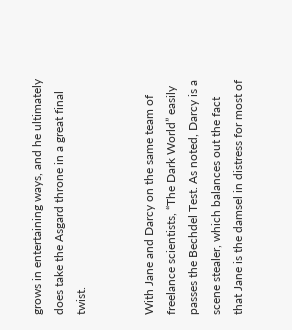grows in entertaining ways, and he ultimately does take the Asgard throne in a great final twist.


With Jane and Darcy on the same team of freelance scientists, “The Dark World” easily passes the Bechdel Test. As noted, Darcy is a scene stealer, which balances out the fact that Jane is the damsel in distress for most of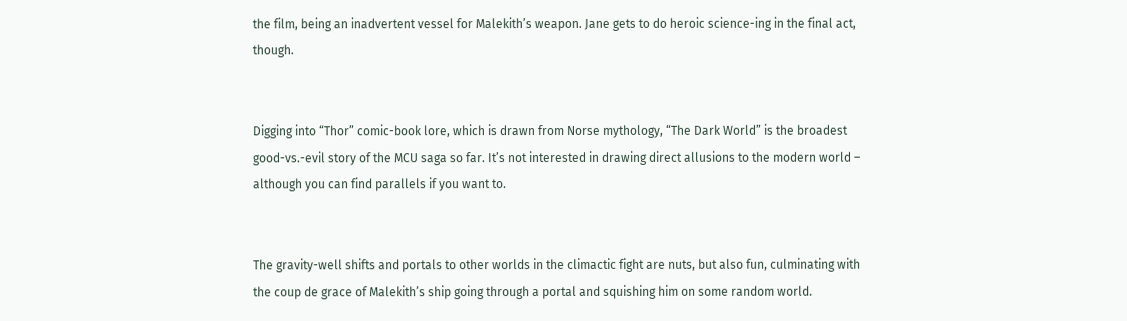the film, being an inadvertent vessel for Malekith’s weapon. Jane gets to do heroic science-ing in the final act, though.


Digging into “Thor” comic-book lore, which is drawn from Norse mythology, “The Dark World” is the broadest good-vs.-evil story of the MCU saga so far. It’s not interested in drawing direct allusions to the modern world – although you can find parallels if you want to.


The gravity-well shifts and portals to other worlds in the climactic fight are nuts, but also fun, culminating with the coup de grace of Malekith’s ship going through a portal and squishing him on some random world.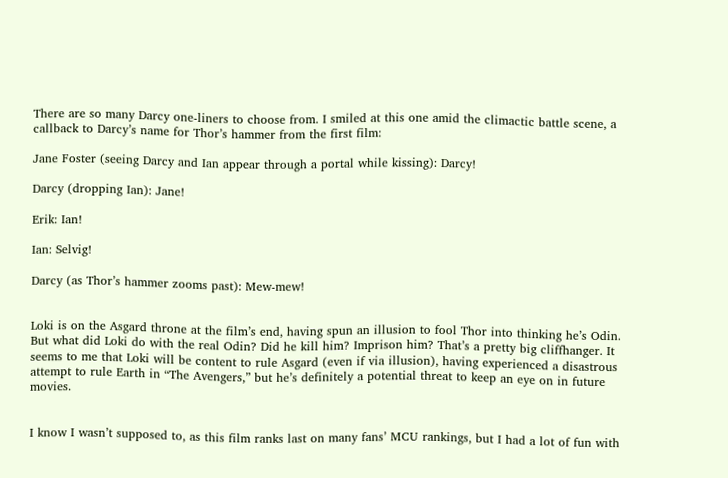There are so many Darcy one-liners to choose from. I smiled at this one amid the climactic battle scene, a callback to Darcy’s name for Thor’s hammer from the first film:

Jane Foster (seeing Darcy and Ian appear through a portal while kissing): Darcy!

Darcy (dropping Ian): Jane!

Erik: Ian!

Ian: Selvig!

Darcy (as Thor’s hammer zooms past): Mew-mew!


Loki is on the Asgard throne at the film’s end, having spun an illusion to fool Thor into thinking he’s Odin. But what did Loki do with the real Odin? Did he kill him? Imprison him? That’s a pretty big cliffhanger. It seems to me that Loki will be content to rule Asgard (even if via illusion), having experienced a disastrous attempt to rule Earth in “The Avengers,” but he’s definitely a potential threat to keep an eye on in future movies.


I know I wasn’t supposed to, as this film ranks last on many fans’ MCU rankings, but I had a lot of fun with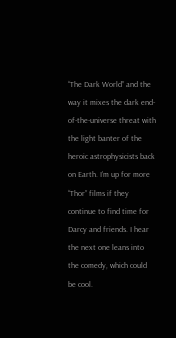“The Dark World” and the way it mixes the dark end-of-the-universe threat with the light banter of the heroic astrophysicists back on Earth. I’m up for more “Thor” films if they continue to find time for Darcy and friends. I hear the next one leans into the comedy, which could be cool.